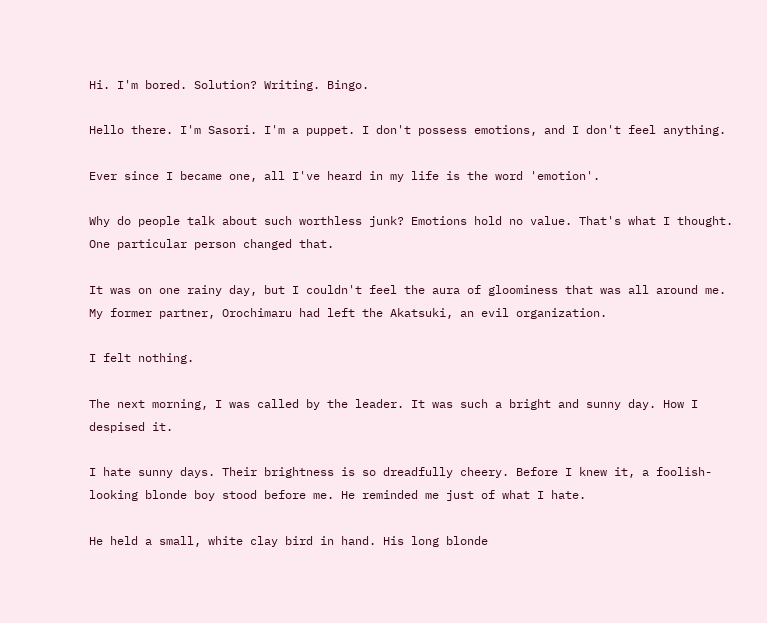Hi. I'm bored. Solution? Writing. Bingo.

Hello there. I'm Sasori. I'm a puppet. I don't possess emotions, and I don't feel anything.

Ever since I became one, all I've heard in my life is the word 'emotion'.

Why do people talk about such worthless junk? Emotions hold no value. That's what I thought. One particular person changed that.

It was on one rainy day, but I couldn't feel the aura of gloominess that was all around me. My former partner, Orochimaru had left the Akatsuki, an evil organization.

I felt nothing.

The next morning, I was called by the leader. It was such a bright and sunny day. How I despised it.

I hate sunny days. Their brightness is so dreadfully cheery. Before I knew it, a foolish-looking blonde boy stood before me. He reminded me just of what I hate.

He held a small, white clay bird in hand. His long blonde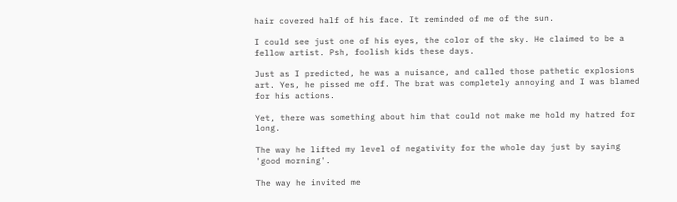hair covered half of his face. It reminded of me of the sun.

I could see just one of his eyes, the color of the sky. He claimed to be a fellow artist. Psh, foolish kids these days.

Just as I predicted, he was a nuisance, and called those pathetic explosions art. Yes, he pissed me off. The brat was completely annoying and I was blamed for his actions.

Yet, there was something about him that could not make me hold my hatred for long.

The way he lifted my level of negativity for the whole day just by saying 'good morning'.

The way he invited me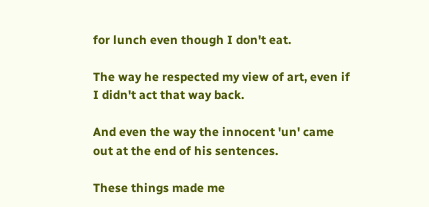for lunch even though I don't eat.

The way he respected my view of art, even if I didn't act that way back.

And even the way the innocent 'un' came out at the end of his sentences.

These things made me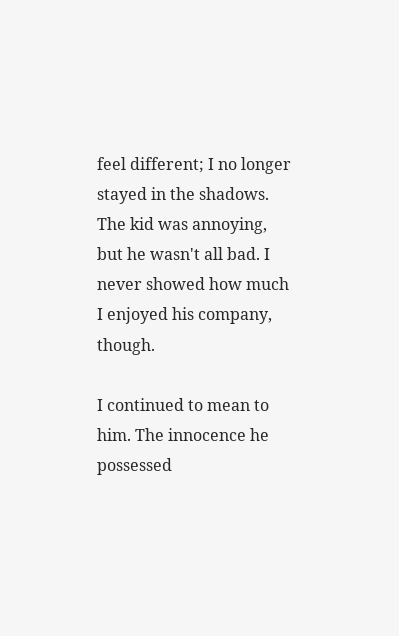feel different; I no longer stayed in the shadows. The kid was annoying, but he wasn't all bad. I never showed how much I enjoyed his company, though.

I continued to mean to him. The innocence he possessed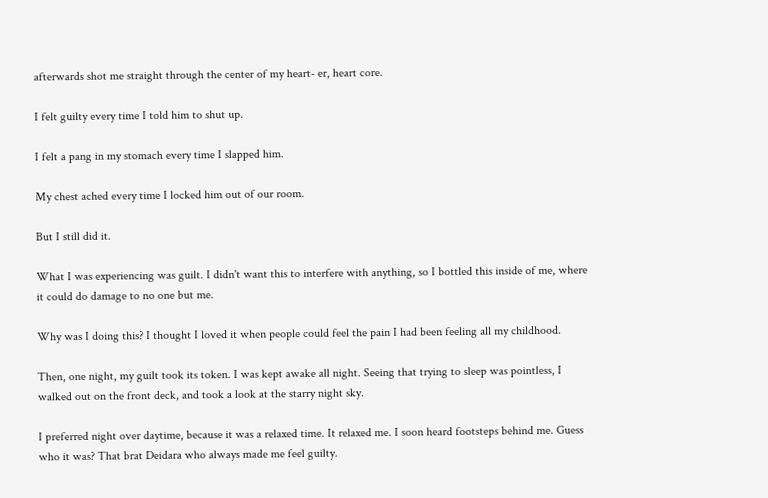afterwards shot me straight through the center of my heart- er, heart core.

I felt guilty every time I told him to shut up.

I felt a pang in my stomach every time I slapped him.

My chest ached every time I locked him out of our room.

But I still did it.

What I was experiencing was guilt. I didn't want this to interfere with anything, so I bottled this inside of me, where it could do damage to no one but me.

Why was I doing this? I thought I loved it when people could feel the pain I had been feeling all my childhood.

Then, one night, my guilt took its token. I was kept awake all night. Seeing that trying to sleep was pointless, I walked out on the front deck, and took a look at the starry night sky.

I preferred night over daytime, because it was a relaxed time. It relaxed me. I soon heard footsteps behind me. Guess who it was? That brat Deidara who always made me feel guilty.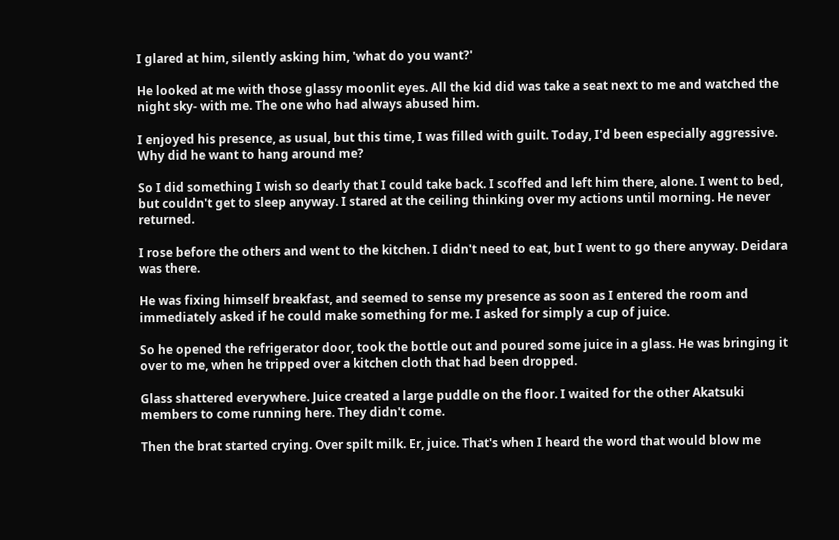I glared at him, silently asking him, 'what do you want?'

He looked at me with those glassy moonlit eyes. All the kid did was take a seat next to me and watched the night sky- with me. The one who had always abused him.

I enjoyed his presence, as usual, but this time, I was filled with guilt. Today, I'd been especially aggressive. Why did he want to hang around me?

So I did something I wish so dearly that I could take back. I scoffed and left him there, alone. I went to bed, but couldn't get to sleep anyway. I stared at the ceiling thinking over my actions until morning. He never returned.

I rose before the others and went to the kitchen. I didn't need to eat, but I went to go there anyway. Deidara was there.

He was fixing himself breakfast, and seemed to sense my presence as soon as I entered the room and immediately asked if he could make something for me. I asked for simply a cup of juice.

So he opened the refrigerator door, took the bottle out and poured some juice in a glass. He was bringing it over to me, when he tripped over a kitchen cloth that had been dropped.

Glass shattered everywhere. Juice created a large puddle on the floor. I waited for the other Akatsuki members to come running here. They didn't come.

Then the brat started crying. Over spilt milk. Er, juice. That's when I heard the word that would blow me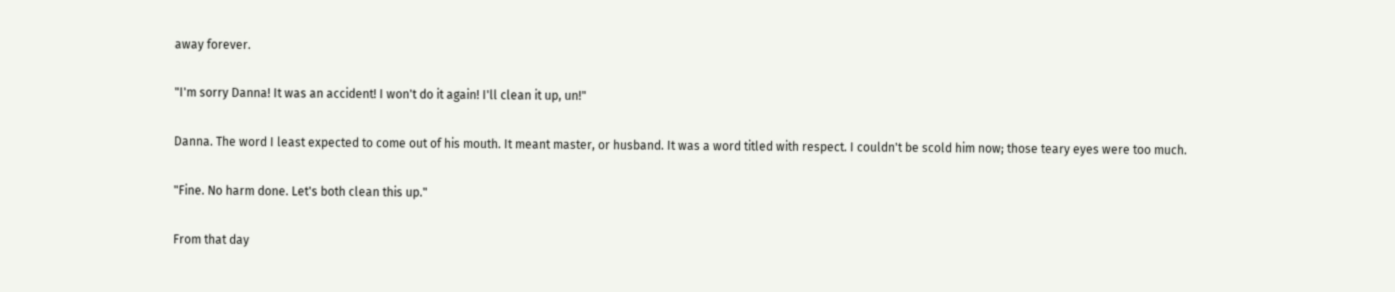away forever.

"I'm sorry Danna! It was an accident! I won't do it again! I'll clean it up, un!"

Danna. The word I least expected to come out of his mouth. It meant master, or husband. It was a word titled with respect. I couldn't be scold him now; those teary eyes were too much.

"Fine. No harm done. Let's both clean this up."

From that day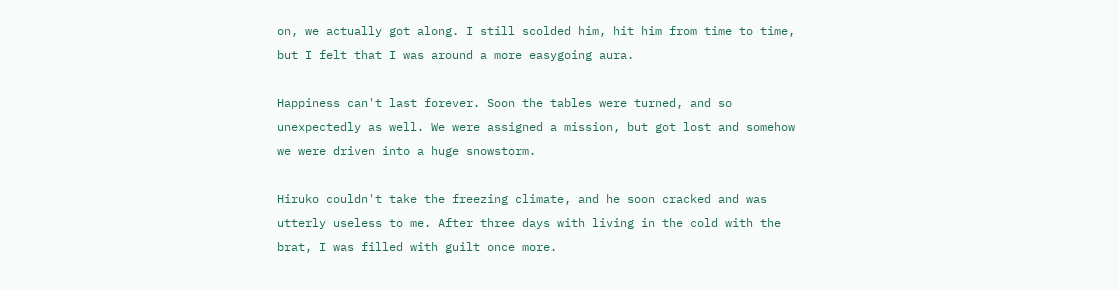on, we actually got along. I still scolded him, hit him from time to time, but I felt that I was around a more easygoing aura.

Happiness can't last forever. Soon the tables were turned, and so unexpectedly as well. We were assigned a mission, but got lost and somehow we were driven into a huge snowstorm.

Hiruko couldn't take the freezing climate, and he soon cracked and was utterly useless to me. After three days with living in the cold with the brat, I was filled with guilt once more.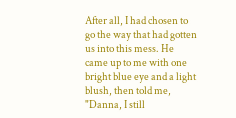After all, I had chosen to go the way that had gotten us into this mess. He came up to me with one bright blue eye and a light blush, then told me, "Danna, I still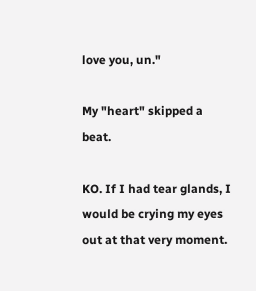love you, un."

My "heart" skipped a beat.

KO. If I had tear glands, I would be crying my eyes out at that very moment.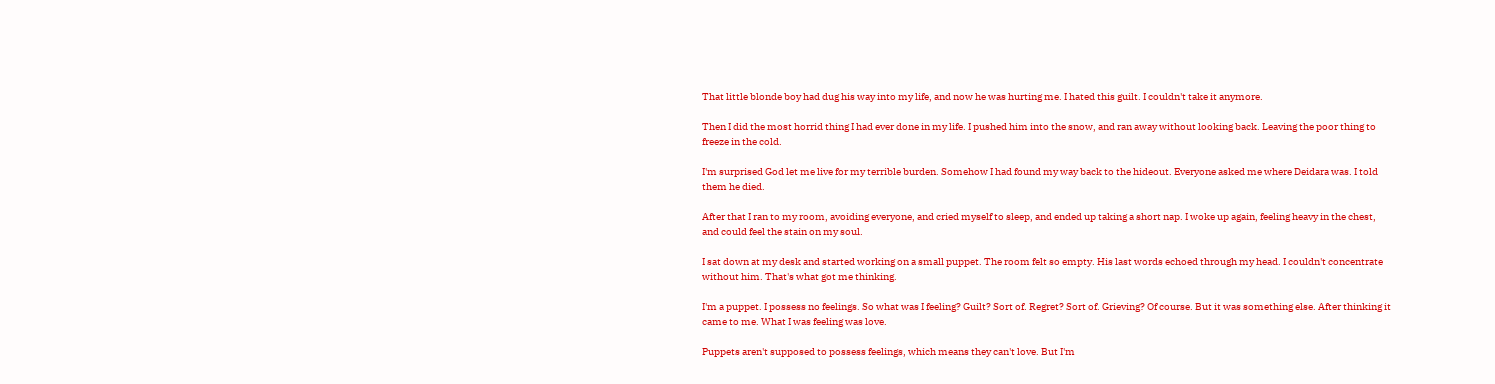That little blonde boy had dug his way into my life, and now he was hurting me. I hated this guilt. I couldn't take it anymore.

Then I did the most horrid thing I had ever done in my life. I pushed him into the snow, and ran away without looking back. Leaving the poor thing to freeze in the cold.

I'm surprised God let me live for my terrible burden. Somehow I had found my way back to the hideout. Everyone asked me where Deidara was. I told them he died.

After that I ran to my room, avoiding everyone, and cried myself to sleep, and ended up taking a short nap. I woke up again, feeling heavy in the chest, and could feel the stain on my soul.

I sat down at my desk and started working on a small puppet. The room felt so empty. His last words echoed through my head. I couldn't concentrate without him. That's what got me thinking.

I'm a puppet. I possess no feelings. So what was I feeling? Guilt? Sort of. Regret? Sort of. Grieving? Of course. But it was something else. After thinking it came to me. What I was feeling was love.

Puppets aren't supposed to possess feelings, which means they can't love. But I'm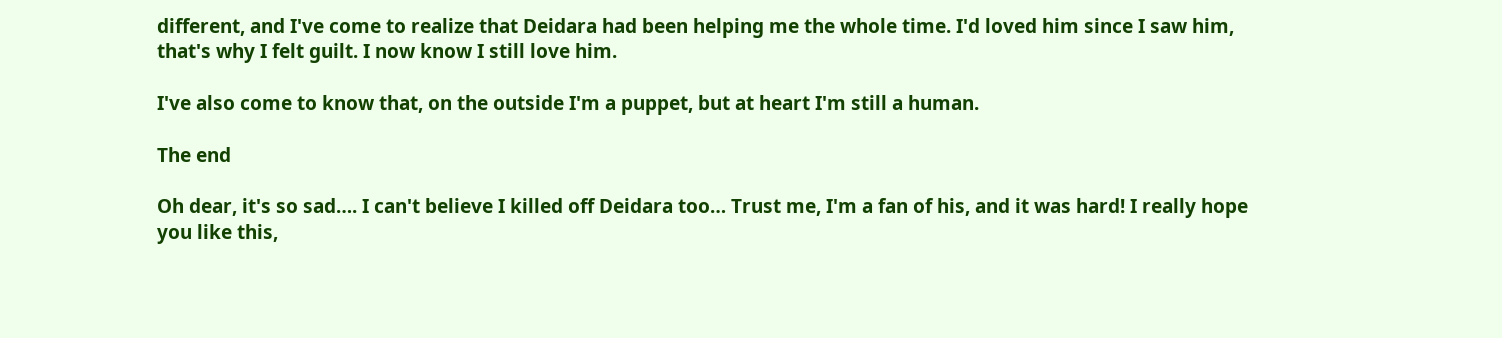different, and I've come to realize that Deidara had been helping me the whole time. I'd loved him since I saw him, that's why I felt guilt. I now know I still love him.

I've also come to know that, on the outside I'm a puppet, but at heart I'm still a human.

The end

Oh dear, it's so sad…. I can't believe I killed off Deidara too… Trust me, I'm a fan of his, and it was hard! I really hope you like this,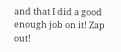and that I did a good enough job on it! Zap out!